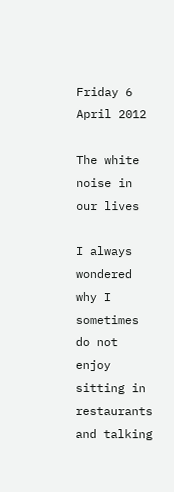Friday 6 April 2012

The white noise in our lives

I always wondered why I sometimes do not enjoy sitting in restaurants and talking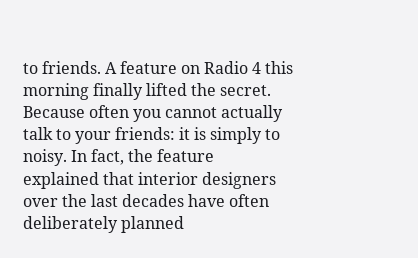to friends. A feature on Radio 4 this morning finally lifted the secret. Because often you cannot actually talk to your friends: it is simply to noisy. In fact, the feature explained that interior designers over the last decades have often deliberately planned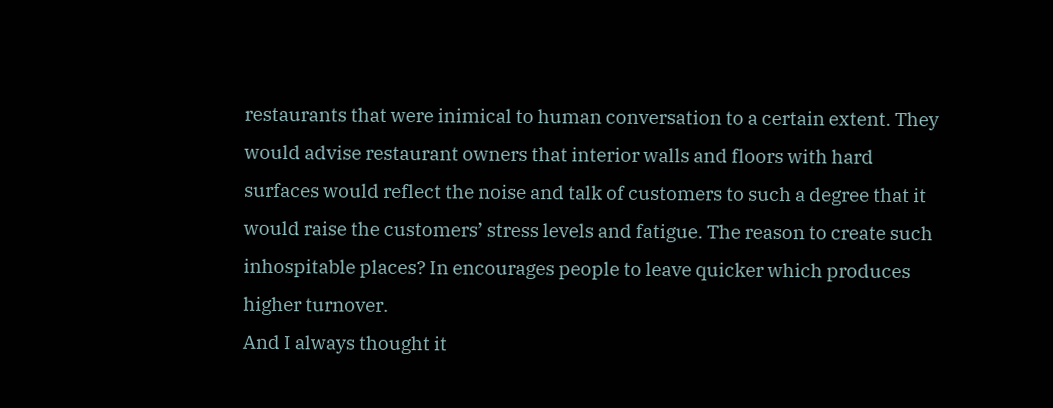restaurants that were inimical to human conversation to a certain extent. They would advise restaurant owners that interior walls and floors with hard surfaces would reflect the noise and talk of customers to such a degree that it would raise the customers’ stress levels and fatigue. The reason to create such inhospitable places? In encourages people to leave quicker which produces higher turnover.
And I always thought it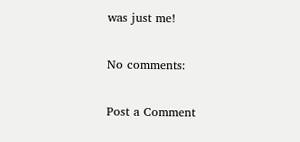was just me!

No comments:

Post a Comment